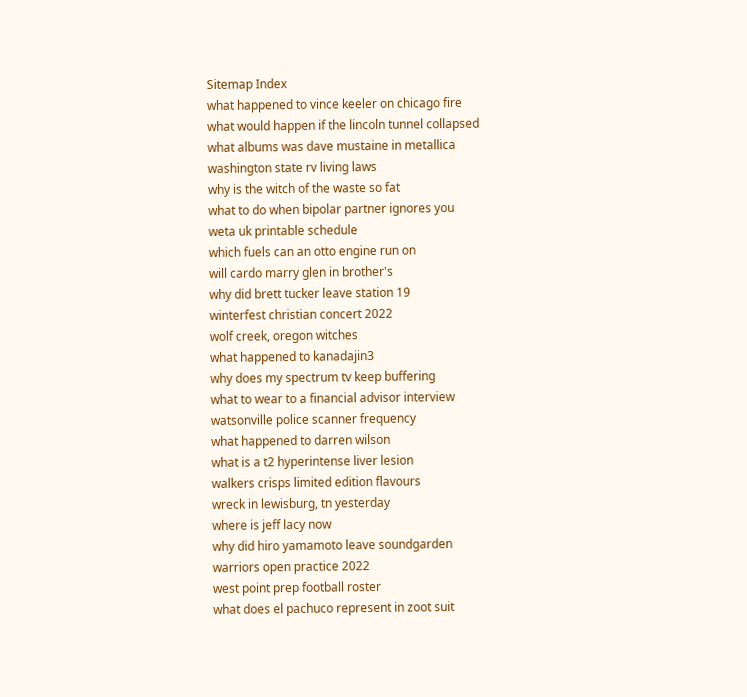Sitemap Index
what happened to vince keeler on chicago fire
what would happen if the lincoln tunnel collapsed
what albums was dave mustaine in metallica
washington state rv living laws
why is the witch of the waste so fat
what to do when bipolar partner ignores you
weta uk printable schedule
which fuels can an otto engine run on
will cardo marry glen in brother's
why did brett tucker leave station 19
winterfest christian concert 2022
wolf creek, oregon witches
what happened to kanadajin3
why does my spectrum tv keep buffering
what to wear to a financial advisor interview
watsonville police scanner frequency
what happened to darren wilson
what is a t2 hyperintense liver lesion
walkers crisps limited edition flavours
wreck in lewisburg, tn yesterday
where is jeff lacy now
why did hiro yamamoto leave soundgarden
warriors open practice 2022
west point prep football roster
what does el pachuco represent in zoot suit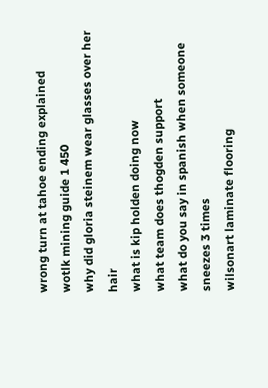wrong turn at tahoe ending explained
wotlk mining guide 1 450
why did gloria steinem wear glasses over her hair
what is kip holden doing now
what team does thogden support
what do you say in spanish when someone sneezes 3 times
wilsonart laminate flooring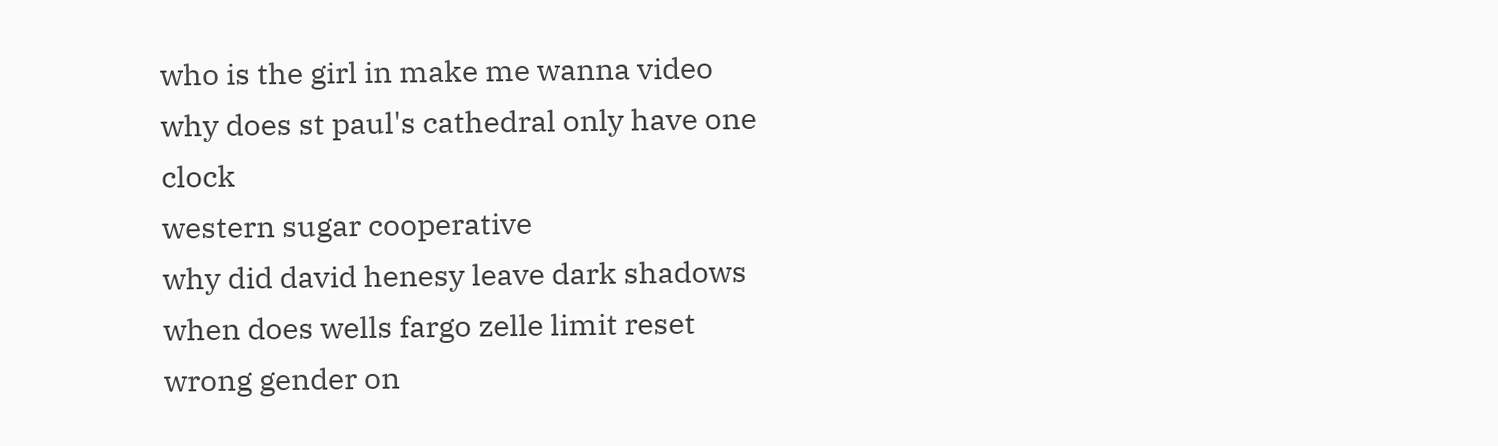who is the girl in make me wanna video
why does st paul's cathedral only have one clock
western sugar cooperative
why did david henesy leave dark shadows
when does wells fargo zelle limit reset
wrong gender on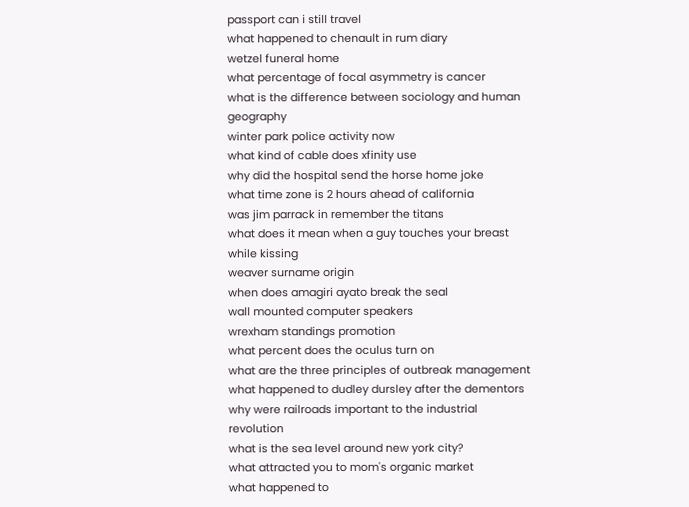passport can i still travel
what happened to chenault in rum diary
wetzel funeral home
what percentage of focal asymmetry is cancer
what is the difference between sociology and human geography
winter park police activity now
what kind of cable does xfinity use
why did the hospital send the horse home joke
what time zone is 2 hours ahead of california
was jim parrack in remember the titans
what does it mean when a guy touches your breast while kissing
weaver surname origin
when does amagiri ayato break the seal
wall mounted computer speakers
wrexham standings promotion
what percent does the oculus turn on
what are the three principles of outbreak management
what happened to dudley dursley after the dementors
why were railroads important to the industrial revolution
what is the sea level around new york city?
what attracted you to mom's organic market
what happened to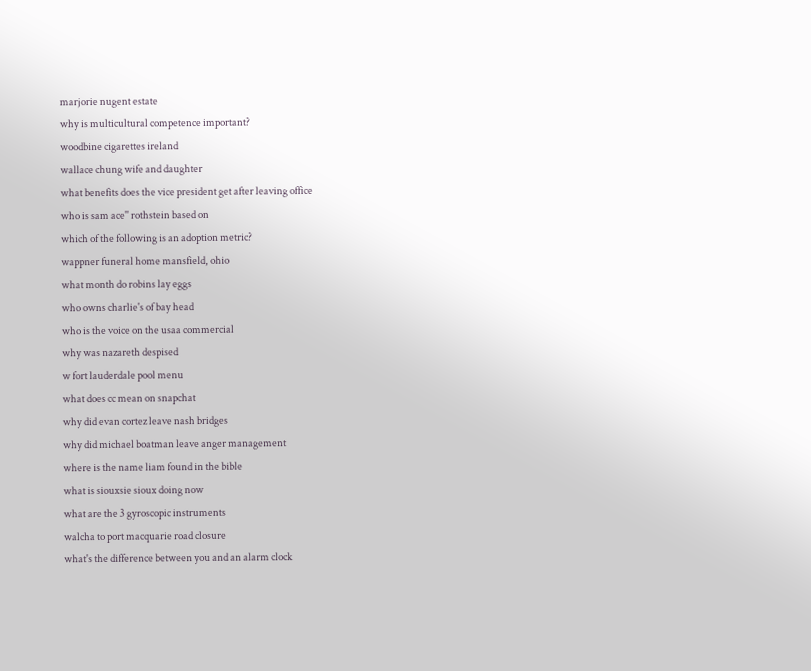marjorie nugent estate
why is multicultural competence important?
woodbine cigarettes ireland
wallace chung wife and daughter
what benefits does the vice president get after leaving office
who is sam ace'' rothstein based on
which of the following is an adoption metric?
wappner funeral home mansfield, ohio
what month do robins lay eggs
who owns charlie's of bay head
who is the voice on the usaa commercial
why was nazareth despised
w fort lauderdale pool menu
what does cc mean on snapchat
why did evan cortez leave nash bridges
why did michael boatman leave anger management
where is the name liam found in the bible
what is siouxsie sioux doing now
what are the 3 gyroscopic instruments
walcha to port macquarie road closure
what's the difference between you and an alarm clock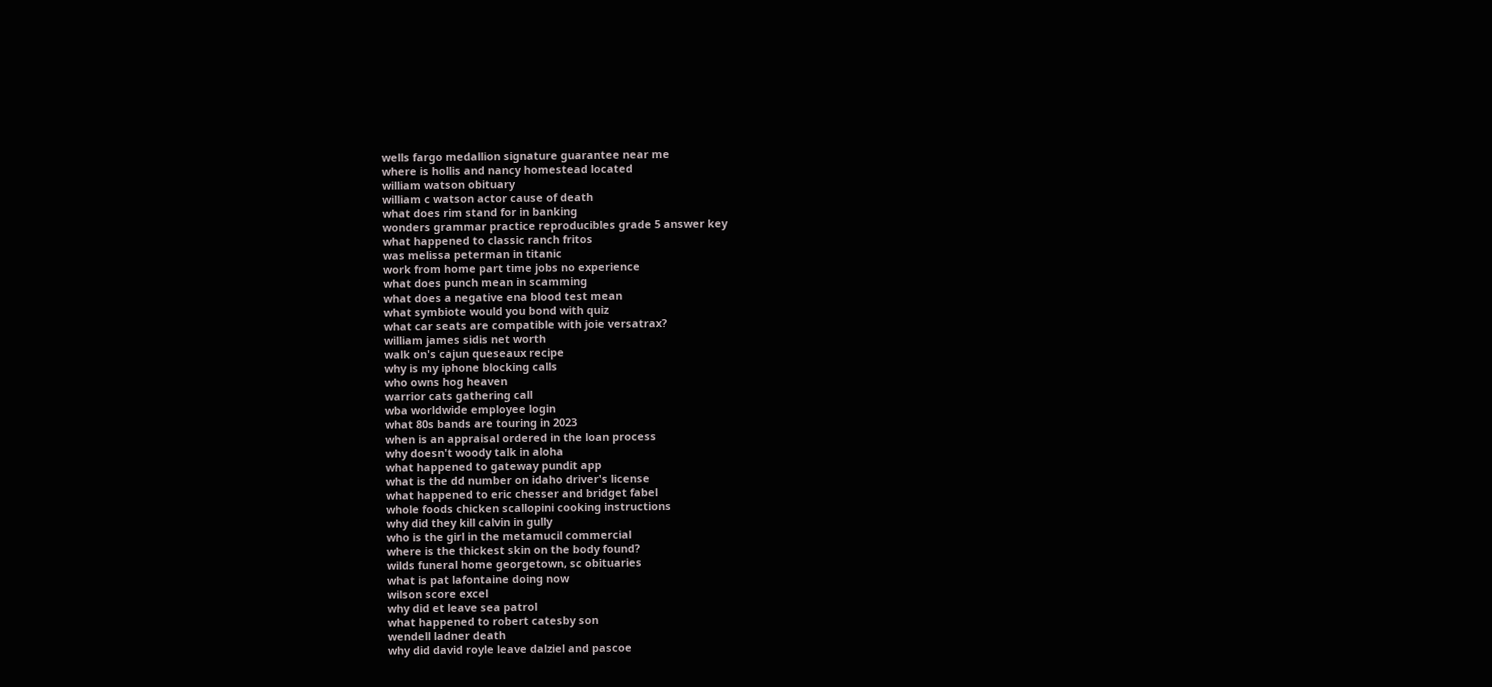wells fargo medallion signature guarantee near me
where is hollis and nancy homestead located
william watson obituary
william c watson actor cause of death
what does rim stand for in banking
wonders grammar practice reproducibles grade 5 answer key
what happened to classic ranch fritos
was melissa peterman in titanic
work from home part time jobs no experience
what does punch mean in scamming
what does a negative ena blood test mean
what symbiote would you bond with quiz
what car seats are compatible with joie versatrax?
william james sidis net worth
walk on's cajun queseaux recipe
why is my iphone blocking calls
who owns hog heaven
warrior cats gathering call
wba worldwide employee login
what 80s bands are touring in 2023
when is an appraisal ordered in the loan process
why doesn't woody talk in aloha
what happened to gateway pundit app
what is the dd number on idaho driver's license
what happened to eric chesser and bridget fabel
whole foods chicken scallopini cooking instructions
why did they kill calvin in gully
who is the girl in the metamucil commercial
where is the thickest skin on the body found?
wilds funeral home georgetown, sc obituaries
what is pat lafontaine doing now
wilson score excel
why did et leave sea patrol
what happened to robert catesby son
wendell ladner death
why did david royle leave dalziel and pascoe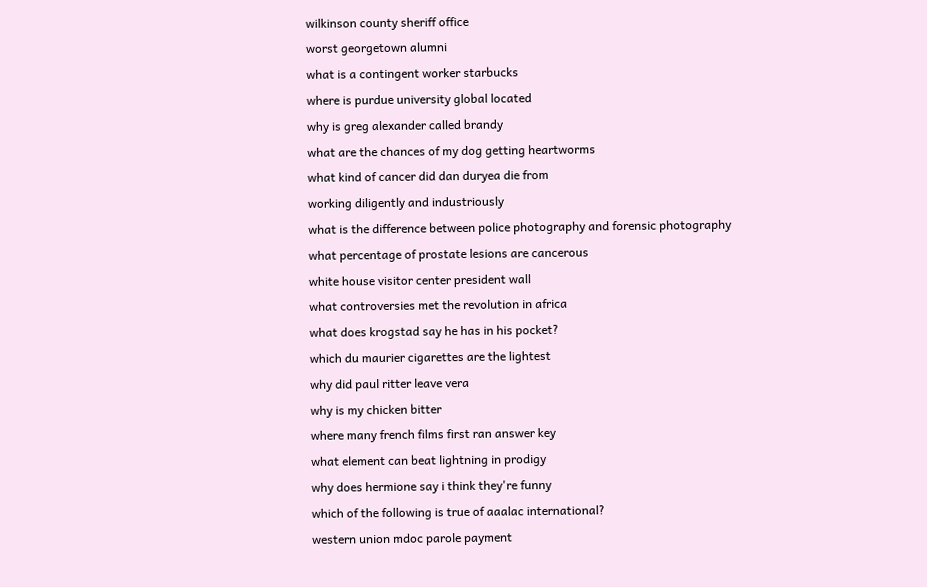wilkinson county sheriff office
worst georgetown alumni
what is a contingent worker starbucks
where is purdue university global located
why is greg alexander called brandy
what are the chances of my dog getting heartworms
what kind of cancer did dan duryea die from
working diligently and industriously
what is the difference between police photography and forensic photography
what percentage of prostate lesions are cancerous
white house visitor center president wall
what controversies met the revolution in africa
what does krogstad say he has in his pocket?
which du maurier cigarettes are the lightest
why did paul ritter leave vera
why is my chicken bitter
where many french films first ran answer key
what element can beat lightning in prodigy
why does hermione say i think they're funny
which of the following is true of aaalac international?
western union mdoc parole payment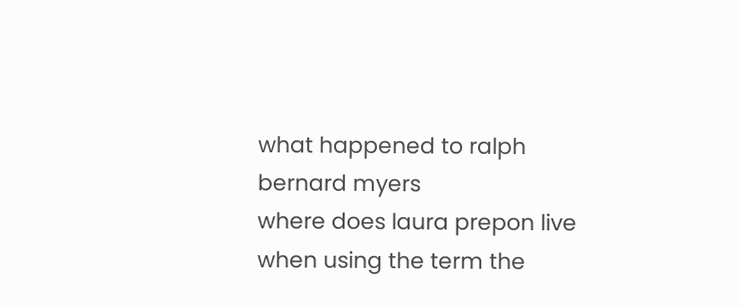what happened to ralph bernard myers
where does laura prepon live
when using the term the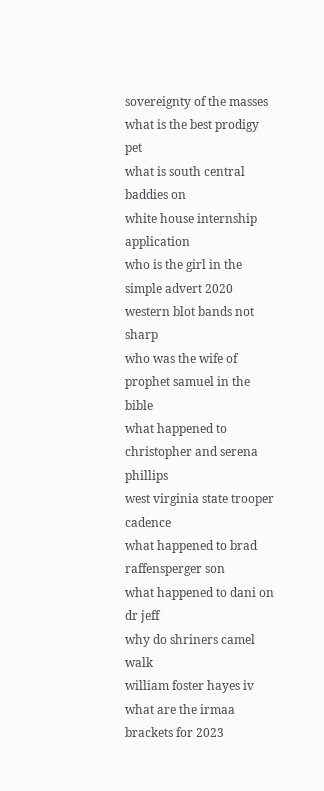sovereignty of the masses
what is the best prodigy pet
what is south central baddies on
white house internship application
who is the girl in the simple advert 2020
western blot bands not sharp
who was the wife of prophet samuel in the bible
what happened to christopher and serena phillips
west virginia state trooper cadence
what happened to brad raffensperger son
what happened to dani on dr jeff
why do shriners camel walk
william foster hayes iv
what are the irmaa brackets for 2023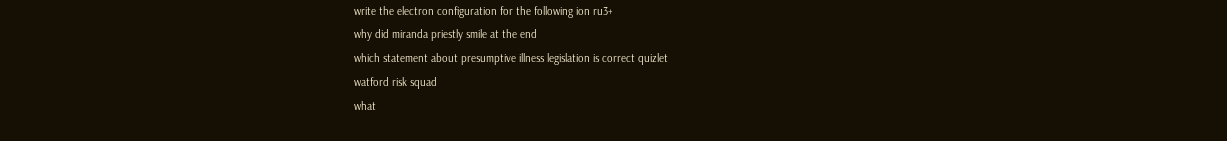write the electron configuration for the following ion ru3+
why did miranda priestly smile at the end
which statement about presumptive illness legislation is correct quizlet
watford risk squad
what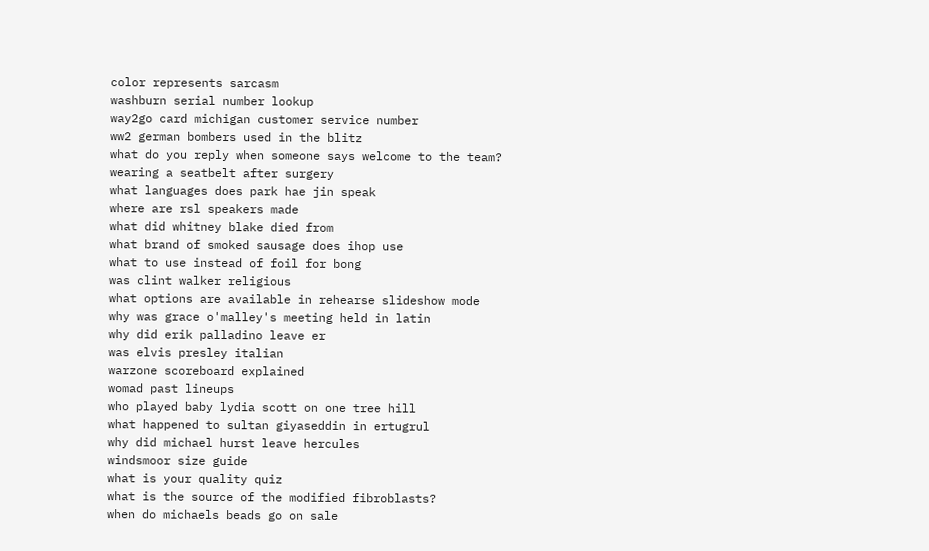color represents sarcasm
washburn serial number lookup
way2go card michigan customer service number
ww2 german bombers used in the blitz
what do you reply when someone says welcome to the team?
wearing a seatbelt after surgery
what languages does park hae jin speak
where are rsl speakers made
what did whitney blake died from
what brand of smoked sausage does ihop use
what to use instead of foil for bong
was clint walker religious
what options are available in rehearse slideshow mode
why was grace o'malley's meeting held in latin
why did erik palladino leave er
was elvis presley italian
warzone scoreboard explained
womad past lineups
who played baby lydia scott on one tree hill
what happened to sultan giyaseddin in ertugrul
why did michael hurst leave hercules
windsmoor size guide
what is your quality quiz
what is the source of the modified fibroblasts?
when do michaels beads go on sale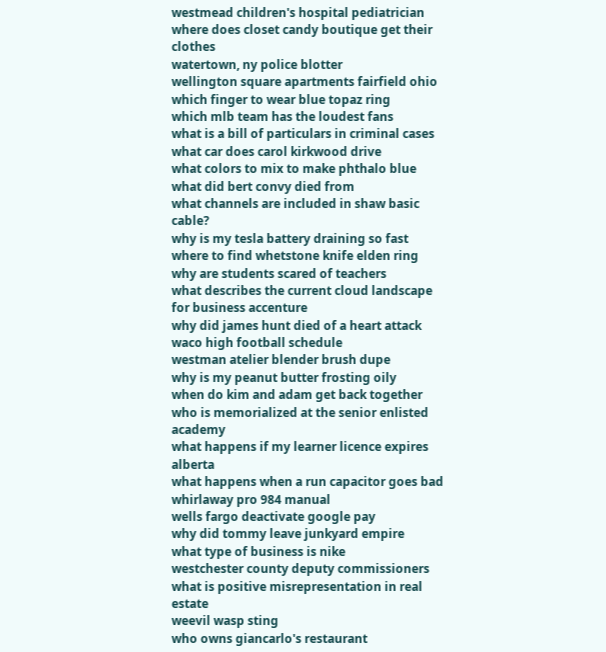westmead children's hospital pediatrician
where does closet candy boutique get their clothes
watertown, ny police blotter
wellington square apartments fairfield ohio
which finger to wear blue topaz ring
which mlb team has the loudest fans
what is a bill of particulars in criminal cases
what car does carol kirkwood drive
what colors to mix to make phthalo blue
what did bert convy died from
what channels are included in shaw basic cable?
why is my tesla battery draining so fast
where to find whetstone knife elden ring
why are students scared of teachers
what describes the current cloud landscape for business accenture
why did james hunt died of a heart attack
waco high football schedule
westman atelier blender brush dupe
why is my peanut butter frosting oily
when do kim and adam get back together
who is memorialized at the senior enlisted academy
what happens if my learner licence expires alberta
what happens when a run capacitor goes bad
whirlaway pro 984 manual
wells fargo deactivate google pay
why did tommy leave junkyard empire
what type of business is nike
westchester county deputy commissioners
what is positive misrepresentation in real estate
weevil wasp sting
who owns giancarlo's restaurant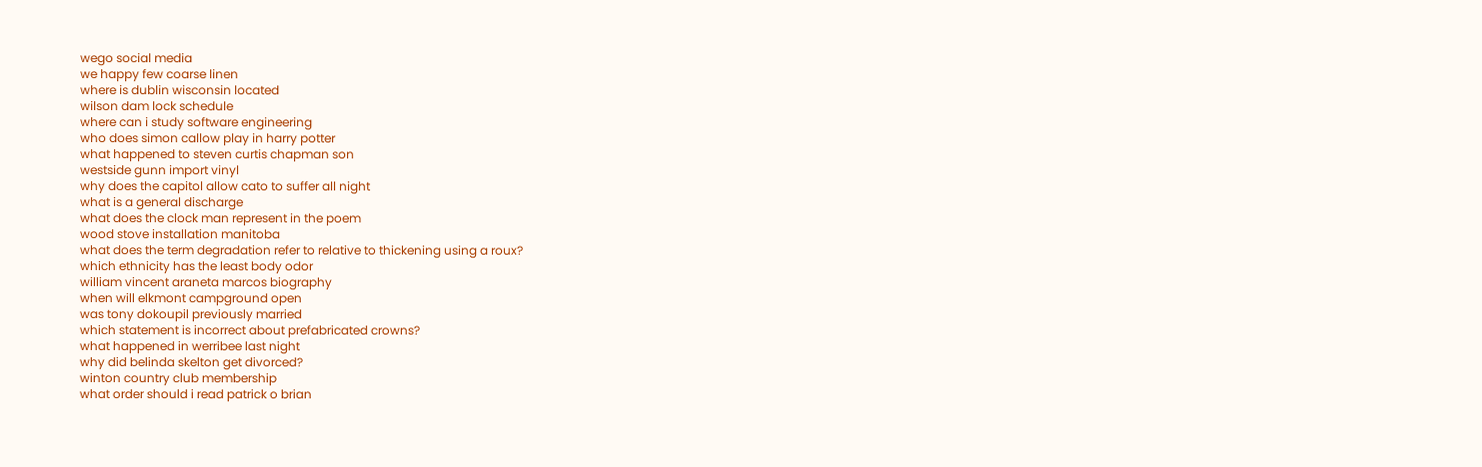wego social media
we happy few coarse linen
where is dublin wisconsin located
wilson dam lock schedule
where can i study software engineering
who does simon callow play in harry potter
what happened to steven curtis chapman son
westside gunn import vinyl
why does the capitol allow cato to suffer all night
what is a general discharge
what does the clock man represent in the poem
wood stove installation manitoba
what does the term degradation refer to relative to thickening using a roux?
which ethnicity has the least body odor
william vincent araneta marcos biography
when will elkmont campground open
was tony dokoupil previously married
which statement is incorrect about prefabricated crowns?
what happened in werribee last night
why did belinda skelton get divorced?
winton country club membership
what order should i read patrick o brian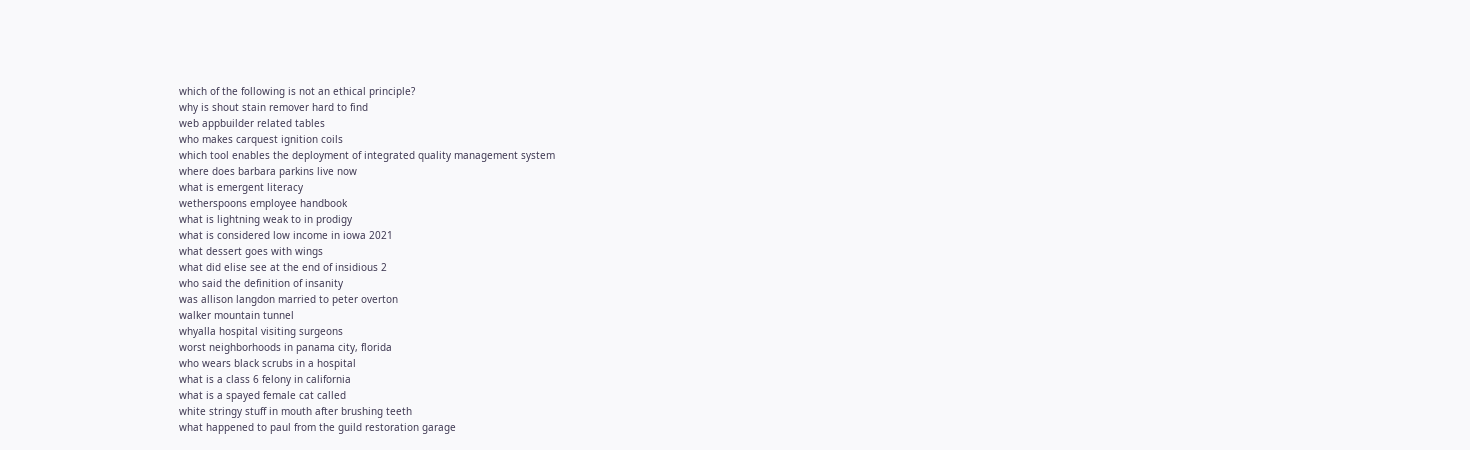which of the following is not an ethical principle?
why is shout stain remover hard to find
web appbuilder related tables
who makes carquest ignition coils
which tool enables the deployment of integrated quality management system
where does barbara parkins live now
what is emergent literacy
wetherspoons employee handbook
what is lightning weak to in prodigy
what is considered low income in iowa 2021
what dessert goes with wings
what did elise see at the end of insidious 2
who said the definition of insanity
was allison langdon married to peter overton
walker mountain tunnel
whyalla hospital visiting surgeons
worst neighborhoods in panama city, florida
who wears black scrubs in a hospital
what is a class 6 felony in california
what is a spayed female cat called
white stringy stuff in mouth after brushing teeth
what happened to paul from the guild restoration garage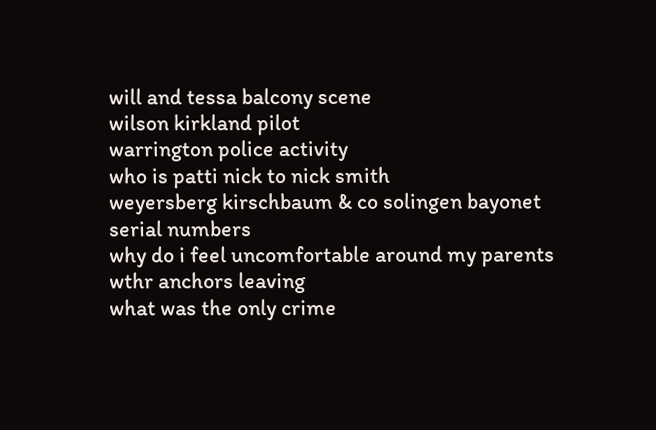will and tessa balcony scene
wilson kirkland pilot
warrington police activity
who is patti nick to nick smith
weyersberg kirschbaum & co solingen bayonet serial numbers
why do i feel uncomfortable around my parents
wthr anchors leaving
what was the only crime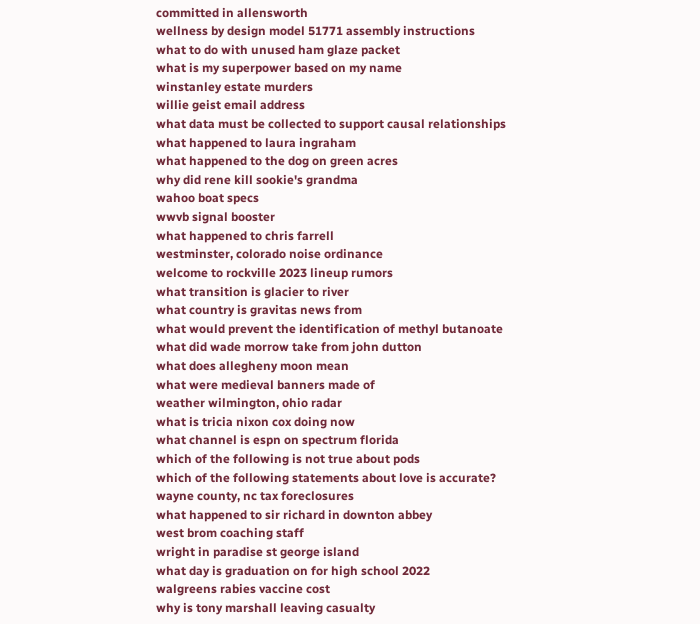committed in allensworth
wellness by design model 51771 assembly instructions
what to do with unused ham glaze packet
what is my superpower based on my name
winstanley estate murders
willie geist email address
what data must be collected to support causal relationships
what happened to laura ingraham
what happened to the dog on green acres
why did rene kill sookie's grandma
wahoo boat specs
wwvb signal booster
what happened to chris farrell
westminster, colorado noise ordinance
welcome to rockville 2023 lineup rumors
what transition is glacier to river
what country is gravitas news from
what would prevent the identification of methyl butanoate
what did wade morrow take from john dutton
what does allegheny moon mean
what were medieval banners made of
weather wilmington, ohio radar
what is tricia nixon cox doing now
what channel is espn on spectrum florida
which of the following is not true about pods
which of the following statements about love is accurate?
wayne county, nc tax foreclosures
what happened to sir richard in downton abbey
west brom coaching staff
wright in paradise st george island
what day is graduation on for high school 2022
walgreens rabies vaccine cost
why is tony marshall leaving casualty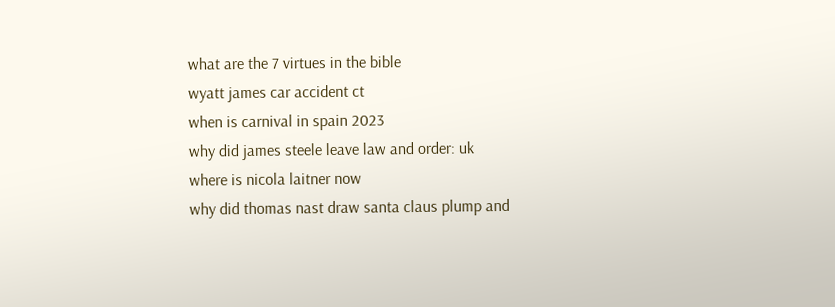what are the 7 virtues in the bible
wyatt james car accident ct
when is carnival in spain 2023
why did james steele leave law and order: uk
where is nicola laitner now
why did thomas nast draw santa claus plump and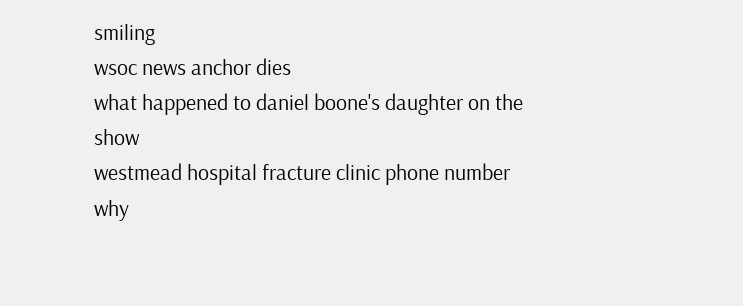smiling
wsoc news anchor dies
what happened to daniel boone's daughter on the show
westmead hospital fracture clinic phone number
why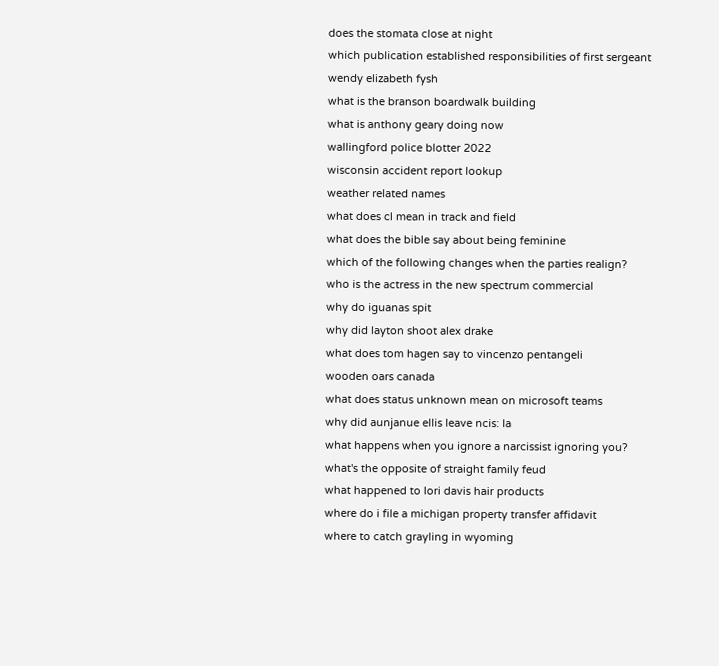does the stomata close at night
which publication established responsibilities of first sergeant
wendy elizabeth fysh
what is the branson boardwalk building
what is anthony geary doing now
wallingford police blotter 2022
wisconsin accident report lookup
weather related names
what does cl mean in track and field
what does the bible say about being feminine
which of the following changes when the parties realign?
who is the actress in the new spectrum commercial
why do iguanas spit
why did layton shoot alex drake
what does tom hagen say to vincenzo pentangeli
wooden oars canada
what does status unknown mean on microsoft teams
why did aunjanue ellis leave ncis: la
what happens when you ignore a narcissist ignoring you?
what's the opposite of straight family feud
what happened to lori davis hair products
where do i file a michigan property transfer affidavit
where to catch grayling in wyoming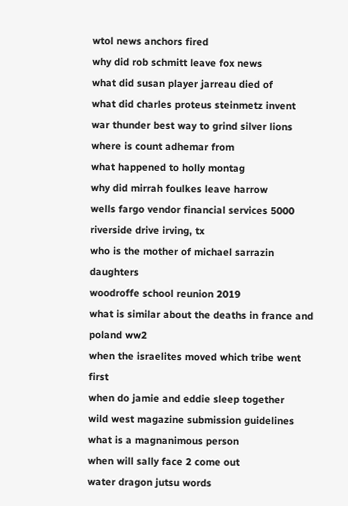wtol news anchors fired
why did rob schmitt leave fox news
what did susan player jarreau died of
what did charles proteus steinmetz invent
war thunder best way to grind silver lions
where is count adhemar from
what happened to holly montag
why did mirrah foulkes leave harrow
wells fargo vendor financial services 5000 riverside drive irving, tx
who is the mother of michael sarrazin daughters
woodroffe school reunion 2019
what is similar about the deaths in france and poland ww2
when the israelites moved which tribe went first
when do jamie and eddie sleep together
wild west magazine submission guidelines
what is a magnanimous person
when will sally face 2 come out
water dragon jutsu words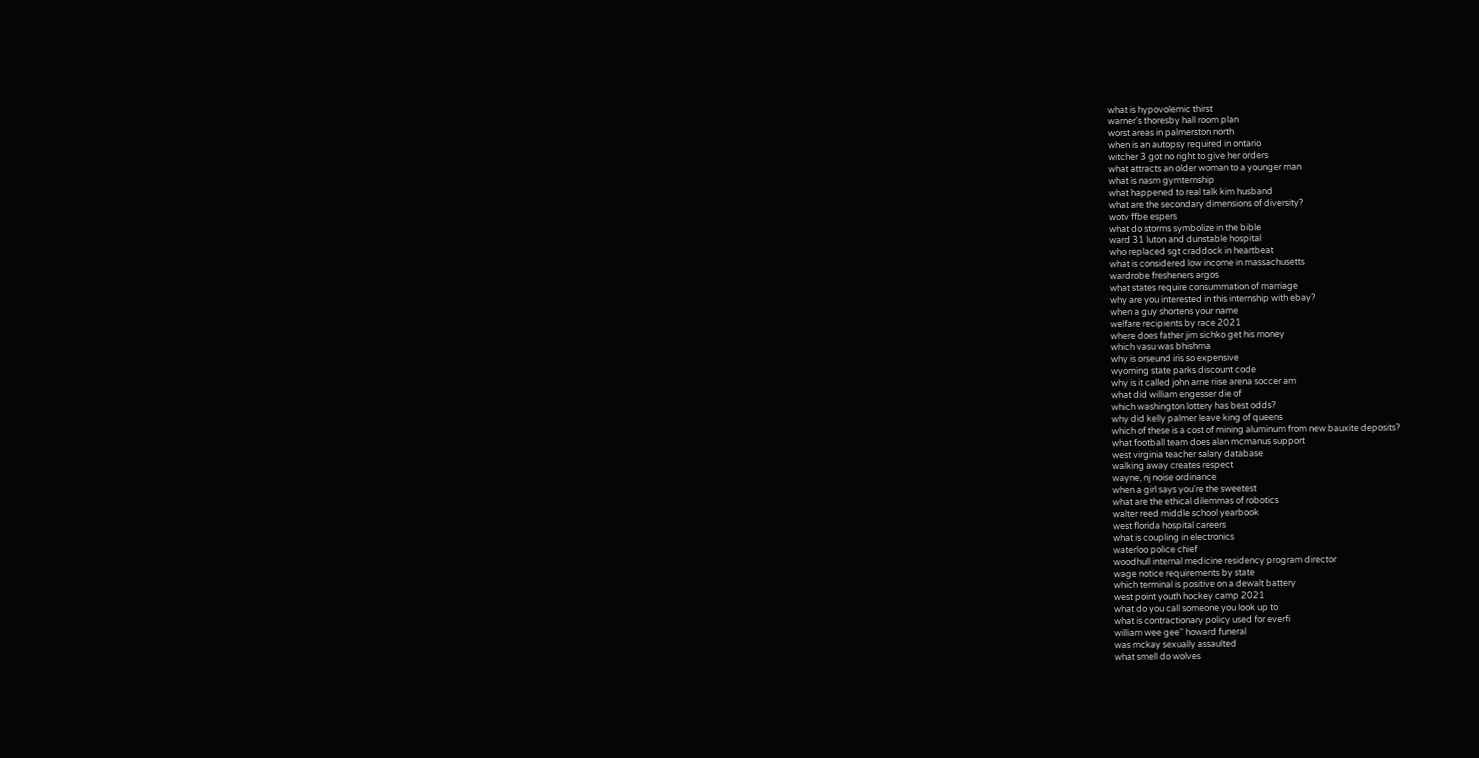what is hypovolemic thirst
warner's thoresby hall room plan
worst areas in palmerston north
when is an autopsy required in ontario
witcher 3 got no right to give her orders
what attracts an older woman to a younger man
what is nasm gymternship
what happened to real talk kim husband
what are the secondary dimensions of diversity?
wotv ffbe espers
what do storms symbolize in the bible
ward 31 luton and dunstable hospital
who replaced sgt craddock in heartbeat
what is considered low income in massachusetts
wardrobe fresheners argos
what states require consummation of marriage
why are you interested in this internship with ebay?
when a guy shortens your name
welfare recipients by race 2021
where does father jim sichko get his money
which vasu was bhishma
why is orseund iris so expensive
wyoming state parks discount code
why is it called john arne riise arena soccer am
what did william engesser die of
which washington lottery has best odds?
why did kelly palmer leave king of queens
which of these is a cost of mining aluminum from new bauxite deposits?
what football team does alan mcmanus support
west virginia teacher salary database
walking away creates respect
wayne, nj noise ordinance
when a girl says you're the sweetest
what are the ethical dilemmas of robotics
walter reed middle school yearbook
west florida hospital careers
what is coupling in electronics
waterloo police chief
woodhull internal medicine residency program director
wage notice requirements by state
which terminal is positive on a dewalt battery
west point youth hockey camp 2021
what do you call someone you look up to
what is contractionary policy used for everfi
william wee gee'' howard funeral
was mckay sexually assaulted
what smell do wolves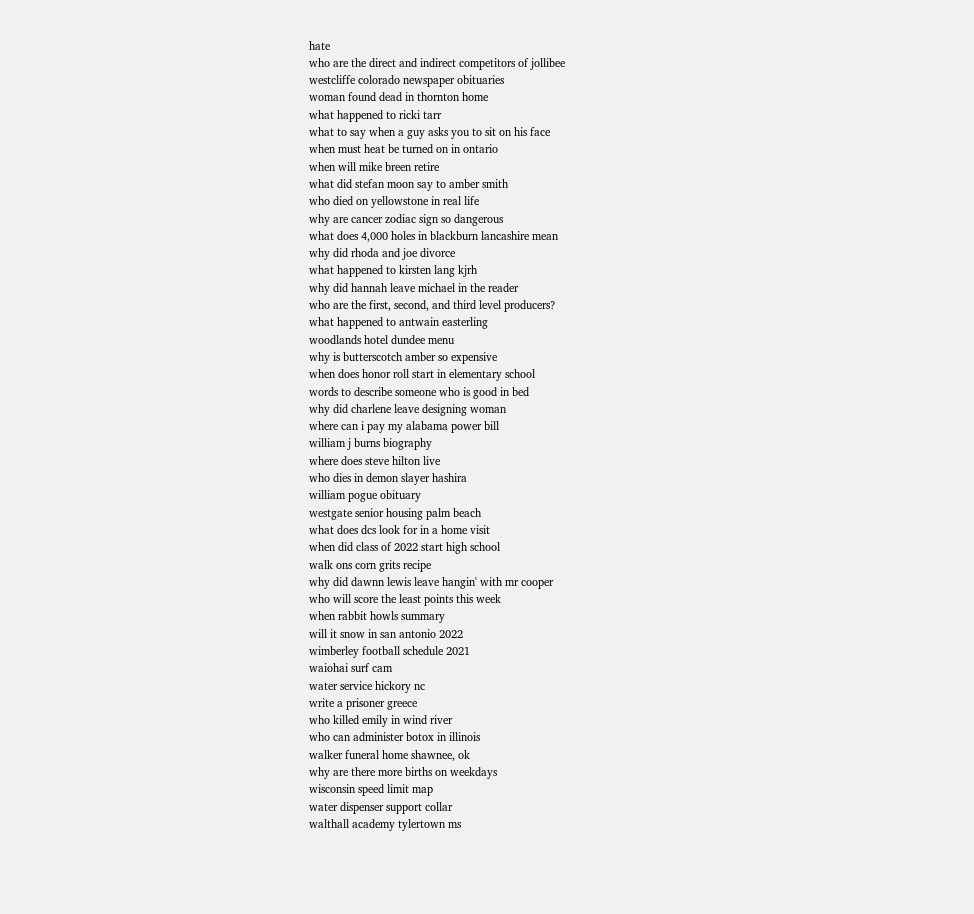hate
who are the direct and indirect competitors of jollibee
westcliffe colorado newspaper obituaries
woman found dead in thornton home
what happened to ricki tarr
what to say when a guy asks you to sit on his face
when must heat be turned on in ontario
when will mike breen retire
what did stefan moon say to amber smith
who died on yellowstone in real life
why are cancer zodiac sign so dangerous
what does 4,000 holes in blackburn lancashire mean
why did rhoda and joe divorce
what happened to kirsten lang kjrh
why did hannah leave michael in the reader
who are the first, second, and third level producers?
what happened to antwain easterling
woodlands hotel dundee menu
why is butterscotch amber so expensive
when does honor roll start in elementary school
words to describe someone who is good in bed
why did charlene leave designing woman
where can i pay my alabama power bill
william j burns biography
where does steve hilton live
who dies in demon slayer hashira
william pogue obituary
westgate senior housing palm beach
what does dcs look for in a home visit
when did class of 2022 start high school
walk ons corn grits recipe
why did dawnn lewis leave hangin' with mr cooper
who will score the least points this week
when rabbit howls summary
will it snow in san antonio 2022
wimberley football schedule 2021
waiohai surf cam
water service hickory nc
write a prisoner greece
who killed emily in wind river
who can administer botox in illinois
walker funeral home shawnee, ok
why are there more births on weekdays
wisconsin speed limit map
water dispenser support collar
walthall academy tylertown ms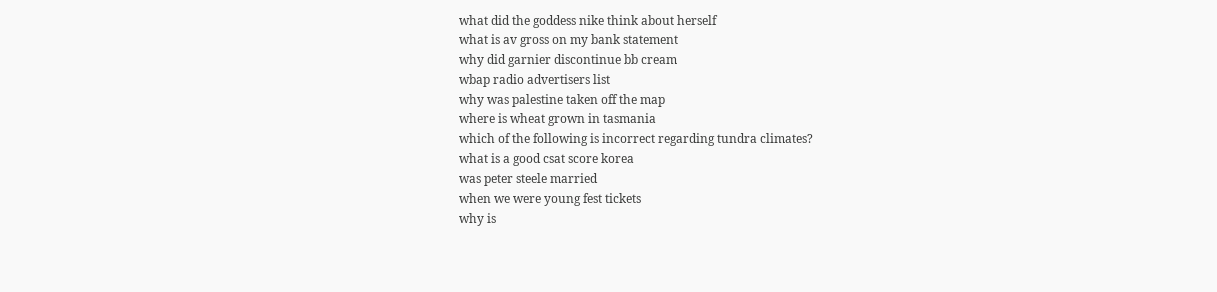what did the goddess nike think about herself
what is av gross on my bank statement
why did garnier discontinue bb cream
wbap radio advertisers list
why was palestine taken off the map
where is wheat grown in tasmania
which of the following is incorrect regarding tundra climates?
what is a good csat score korea
was peter steele married
when we were young fest tickets
why is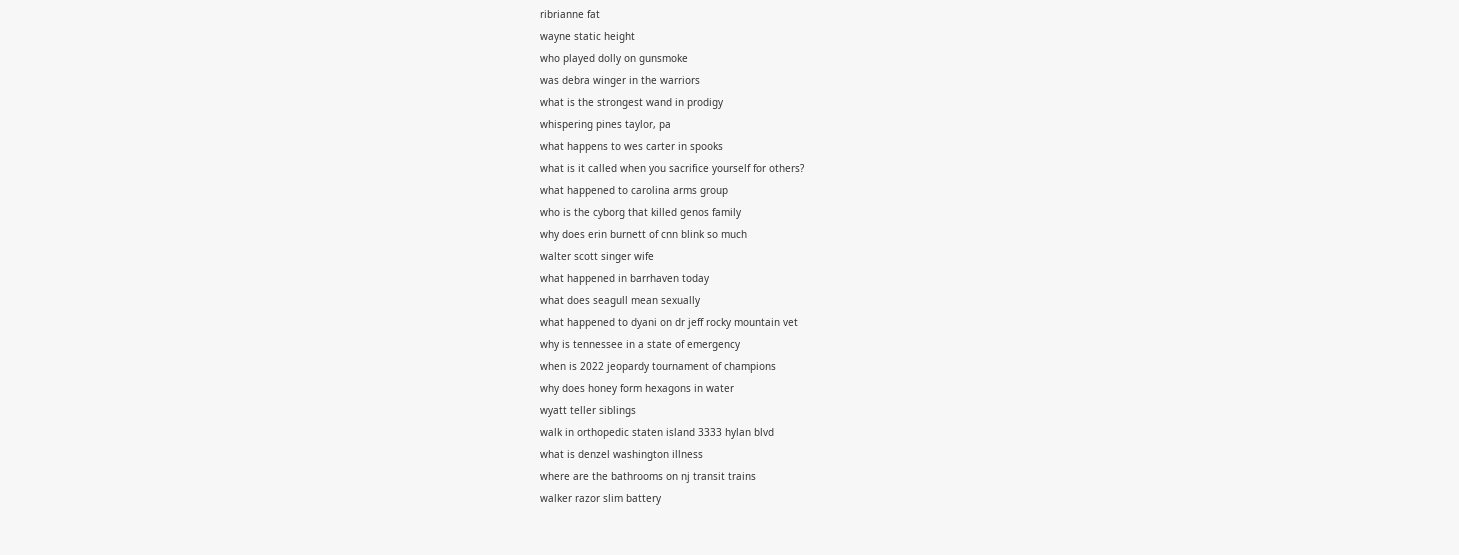ribrianne fat
wayne static height
who played dolly on gunsmoke
was debra winger in the warriors
what is the strongest wand in prodigy
whispering pines taylor, pa
what happens to wes carter in spooks
what is it called when you sacrifice yourself for others?
what happened to carolina arms group
who is the cyborg that killed genos family
why does erin burnett of cnn blink so much
walter scott singer wife
what happened in barrhaven today
what does seagull mean sexually
what happened to dyani on dr jeff rocky mountain vet
why is tennessee in a state of emergency
when is 2022 jeopardy tournament of champions
why does honey form hexagons in water
wyatt teller siblings
walk in orthopedic staten island 3333 hylan blvd
what is denzel washington illness
where are the bathrooms on nj transit trains
walker razor slim battery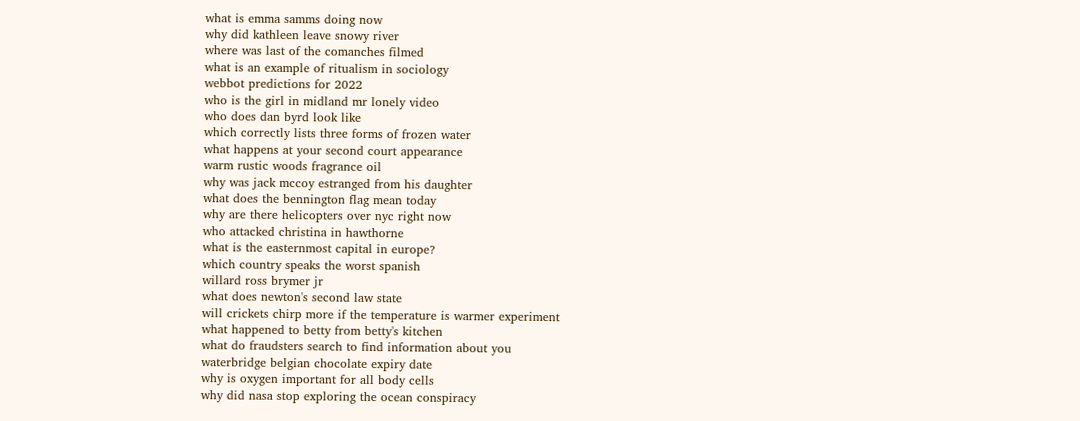what is emma samms doing now
why did kathleen leave snowy river
where was last of the comanches filmed
what is an example of ritualism in sociology
webbot predictions for 2022
who is the girl in midland mr lonely video
who does dan byrd look like
which correctly lists three forms of frozen water
what happens at your second court appearance
warm rustic woods fragrance oil
why was jack mccoy estranged from his daughter
what does the bennington flag mean today
why are there helicopters over nyc right now
who attacked christina in hawthorne
what is the easternmost capital in europe?
which country speaks the worst spanish
willard ross brymer jr
what does newton's second law state
will crickets chirp more if the temperature is warmer experiment
what happened to betty from betty's kitchen
what do fraudsters search to find information about you
waterbridge belgian chocolate expiry date
why is oxygen important for all body cells
why did nasa stop exploring the ocean conspiracy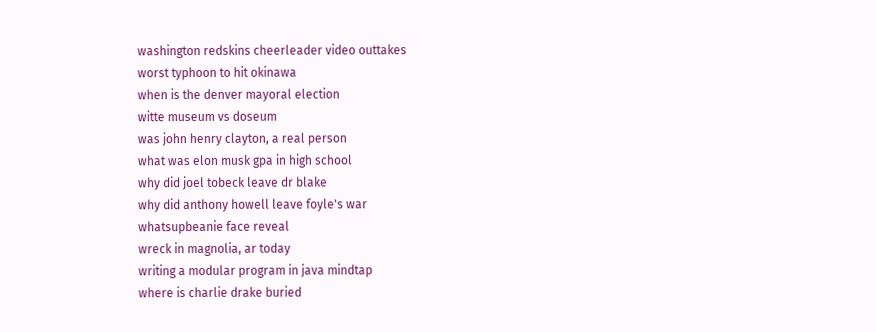washington redskins cheerleader video outtakes
worst typhoon to hit okinawa
when is the denver mayoral election
witte museum vs doseum
was john henry clayton, a real person
what was elon musk gpa in high school
why did joel tobeck leave dr blake
why did anthony howell leave foyle's war
whatsupbeanie face reveal
wreck in magnolia, ar today
writing a modular program in java mindtap
where is charlie drake buried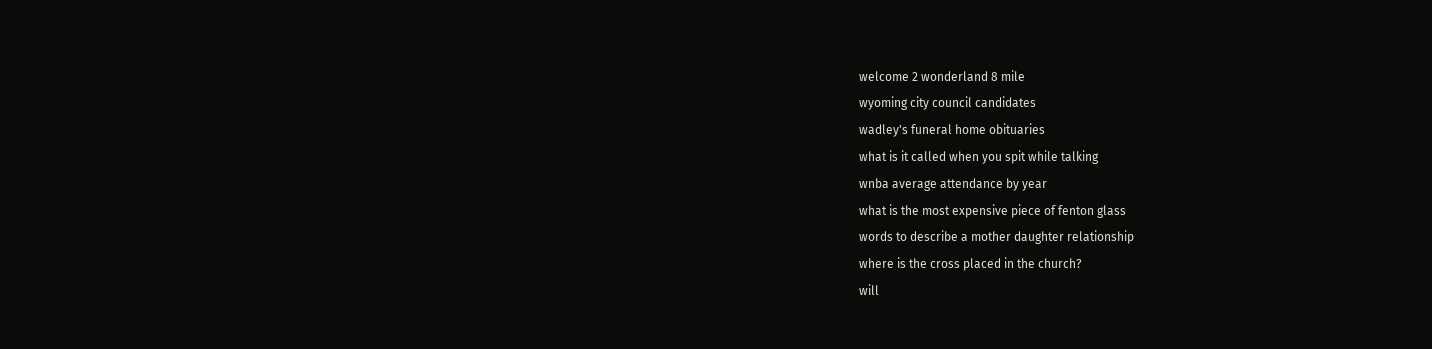welcome 2 wonderland 8 mile
wyoming city council candidates
wadley's funeral home obituaries
what is it called when you spit while talking
wnba average attendance by year
what is the most expensive piece of fenton glass
words to describe a mother daughter relationship
where is the cross placed in the church?
will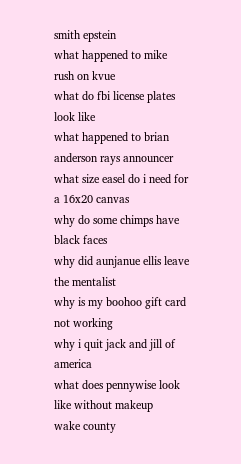smith epstein
what happened to mike rush on kvue
what do fbi license plates look like
what happened to brian anderson rays announcer
what size easel do i need for a 16x20 canvas
why do some chimps have black faces
why did aunjanue ellis leave the mentalist
why is my boohoo gift card not working
why i quit jack and jill of america
what does pennywise look like without makeup
wake county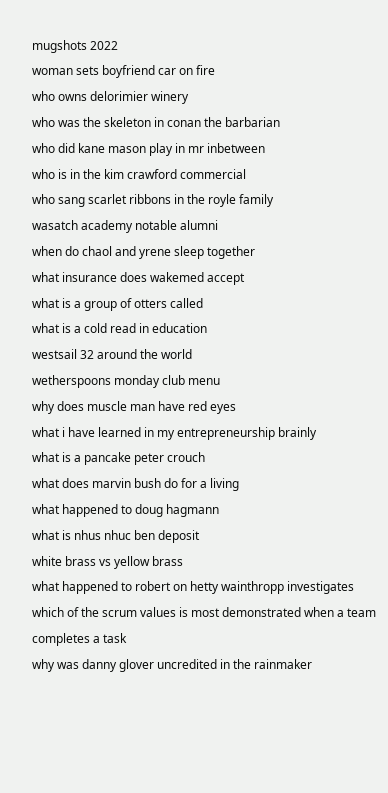mugshots 2022
woman sets boyfriend car on fire
who owns delorimier winery
who was the skeleton in conan the barbarian
who did kane mason play in mr inbetween
who is in the kim crawford commercial
who sang scarlet ribbons in the royle family
wasatch academy notable alumni
when do chaol and yrene sleep together
what insurance does wakemed accept
what is a group of otters called
what is a cold read in education
westsail 32 around the world
wetherspoons monday club menu
why does muscle man have red eyes
what i have learned in my entrepreneurship brainly
what is a pancake peter crouch
what does marvin bush do for a living
what happened to doug hagmann
what is nhus nhuc ben deposit
white brass vs yellow brass
what happened to robert on hetty wainthropp investigates
which of the scrum values is most demonstrated when a team completes a task
why was danny glover uncredited in the rainmaker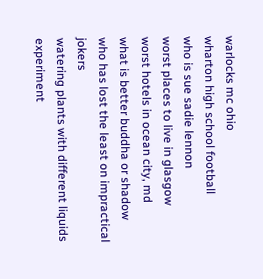warlocks mc ohio
wharton high school football
who is sue sadie lennon
worst places to live in glasgow
worst hotels in ocean city, md
what is better buddha or shadow
who has lost the least on impractical jokers
watering plants with different liquids experiment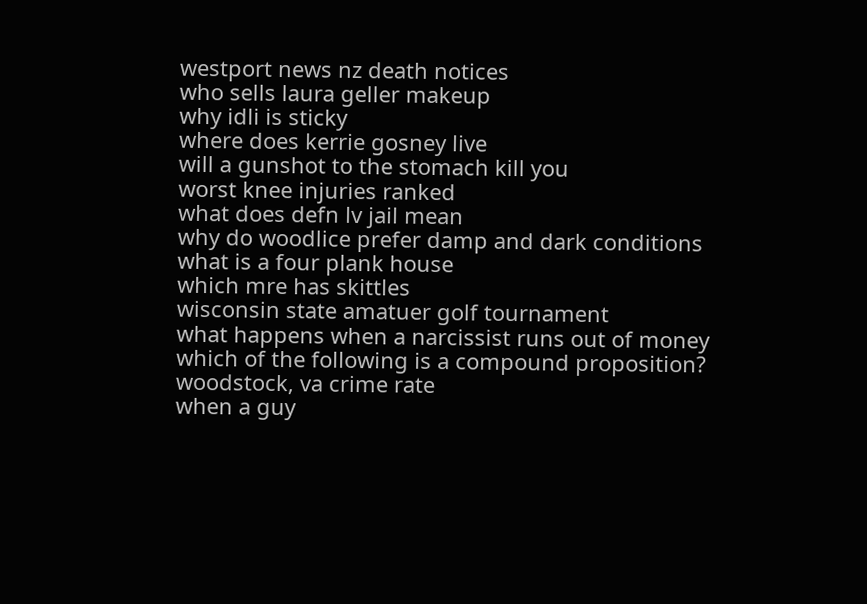westport news nz death notices
who sells laura geller makeup
why idli is sticky
where does kerrie gosney live
will a gunshot to the stomach kill you
worst knee injuries ranked
what does defn lv jail mean
why do woodlice prefer damp and dark conditions
what is a four plank house
which mre has skittles
wisconsin state amatuer golf tournament
what happens when a narcissist runs out of money
which of the following is a compound proposition?
woodstock, va crime rate
when a guy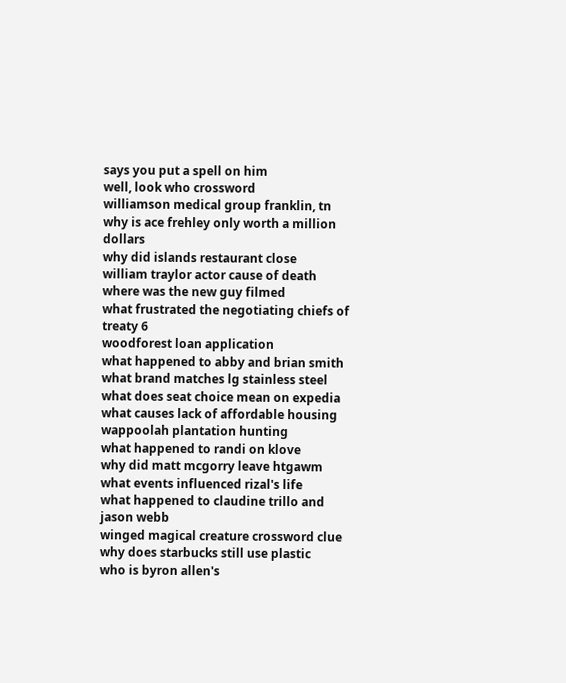says you put a spell on him
well, look who crossword
williamson medical group franklin, tn
why is ace frehley only worth a million dollars
why did islands restaurant close
william traylor actor cause of death
where was the new guy filmed
what frustrated the negotiating chiefs of treaty 6
woodforest loan application
what happened to abby and brian smith
what brand matches lg stainless steel
what does seat choice mean on expedia
what causes lack of affordable housing
wappoolah plantation hunting
what happened to randi on klove
why did matt mcgorry leave htgawm
what events influenced rizal's life
what happened to claudine trillo and jason webb
winged magical creature crossword clue
why does starbucks still use plastic
who is byron allen's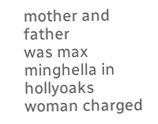mother and father
was max minghella in hollyoaks
woman charged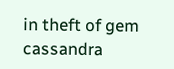in theft of gem cassandra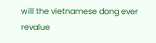will the vietnamese dong ever revalue